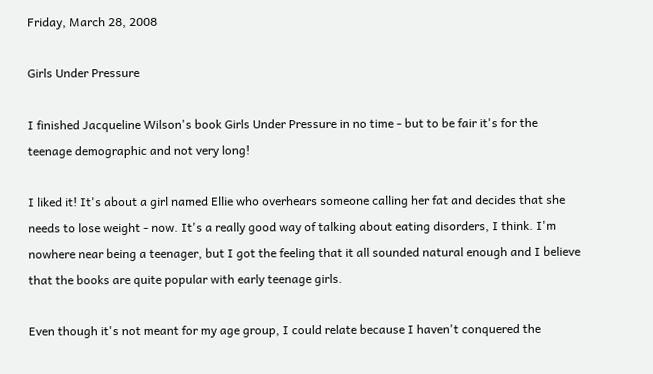Friday, March 28, 2008

Girls Under Pressure

I finished Jacqueline Wilson's book Girls Under Pressure in no time - but to be fair it's for the teenage demographic and not very long!

I liked it! It's about a girl named Ellie who overhears someone calling her fat and decides that she needs to lose weight - now. It's a really good way of talking about eating disorders, I think. I'm nowhere near being a teenager, but I got the feeling that it all sounded natural enough and I believe that the books are quite popular with early teenage girls.

Even though it's not meant for my age group, I could relate because I haven't conquered the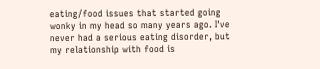eating/food issues that started going wonky in my head so many years ago. I've never had a serious eating disorder, but my relationship with food is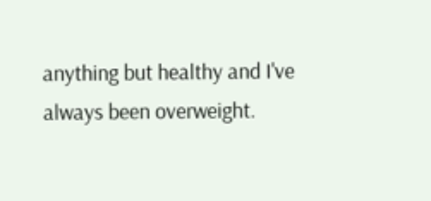anything but healthy and I've always been overweight.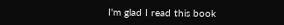I'm glad I read this book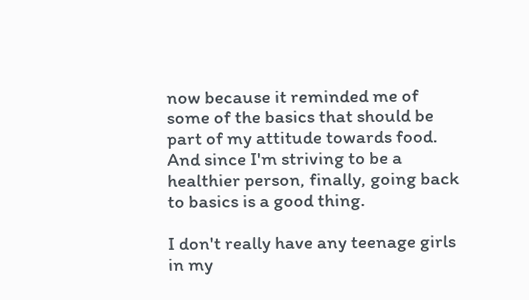now because it reminded me of some of the basics that should be part of my attitude towards food. And since I'm striving to be a healthier person, finally, going back to basics is a good thing.

I don't really have any teenage girls in my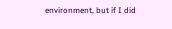environment, but if I did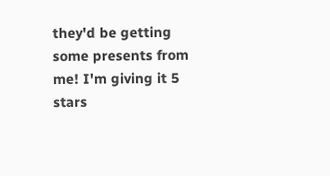they'd be getting some presents from me! I'm giving it 5 stars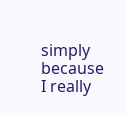simply because I really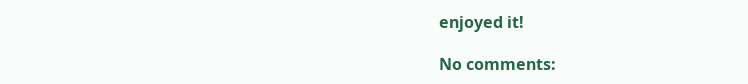enjoyed it!

No comments: